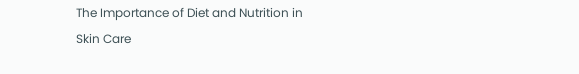The Importance of Diet and Nutrition in Skin Care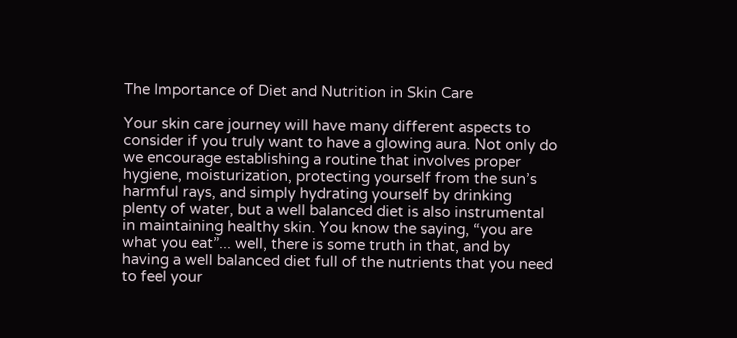The Importance of Diet and Nutrition in Skin Care

Your skin care journey will have many different aspects to consider if you truly want to have a glowing aura. Not only do we encourage establishing a routine that involves proper hygiene, moisturization, protecting yourself from the sun’s harmful rays, and simply hydrating yourself by drinking plenty of water, but a well balanced diet is also instrumental in maintaining healthy skin. You know the saying, “you are what you eat”... well, there is some truth in that, and by having a well balanced diet full of the nutrients that you need to feel your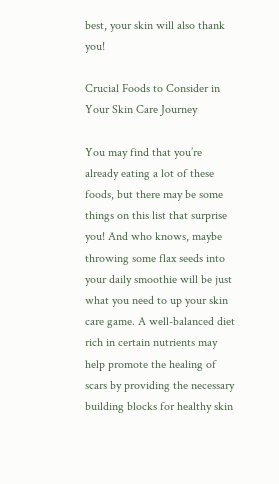best, your skin will also thank you!

Crucial Foods to Consider in Your Skin Care Journey

You may find that you’re already eating a lot of these foods, but there may be some things on this list that surprise you! And who knows, maybe throwing some flax seeds into your daily smoothie will be just what you need to up your skin care game. A well-balanced diet rich in certain nutrients may help promote the healing of scars by providing the necessary building blocks for healthy skin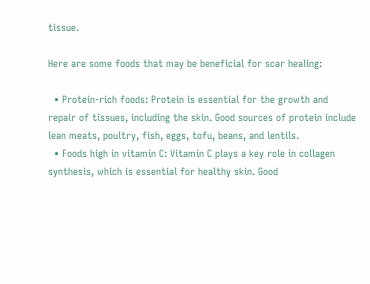tissue.

Here are some foods that may be beneficial for scar healing:

  • Protein-rich foods: Protein is essential for the growth and repair of tissues, including the skin. Good sources of protein include lean meats, poultry, fish, eggs, tofu, beans, and lentils.
  • Foods high in vitamin C: Vitamin C plays a key role in collagen synthesis, which is essential for healthy skin. Good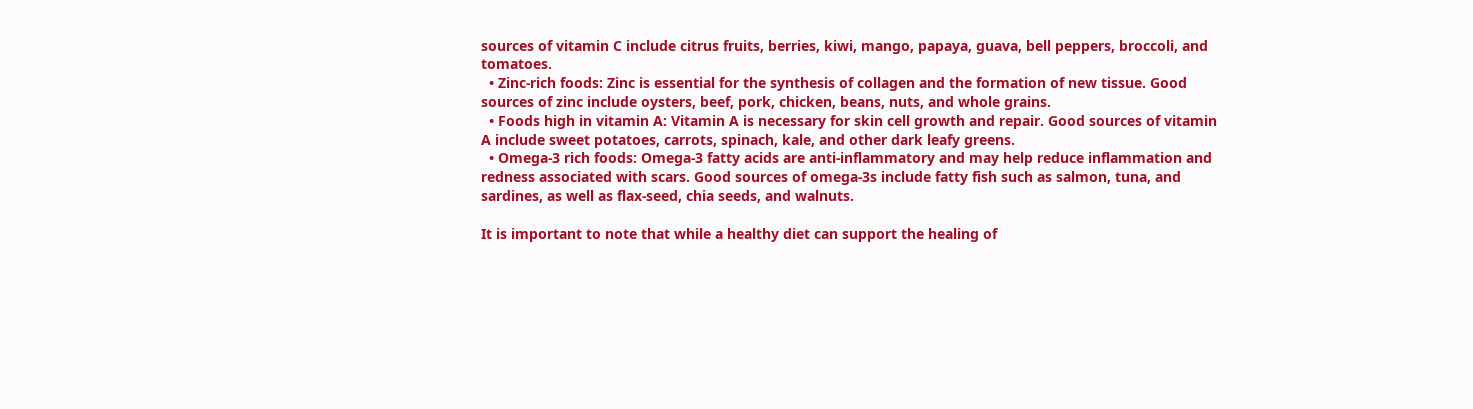sources of vitamin C include citrus fruits, berries, kiwi, mango, papaya, guava, bell peppers, broccoli, and tomatoes.
  • Zinc-rich foods: Zinc is essential for the synthesis of collagen and the formation of new tissue. Good sources of zinc include oysters, beef, pork, chicken, beans, nuts, and whole grains.
  • Foods high in vitamin A: Vitamin A is necessary for skin cell growth and repair. Good sources of vitamin A include sweet potatoes, carrots, spinach, kale, and other dark leafy greens.
  • Omega-3 rich foods: Omega-3 fatty acids are anti-inflammatory and may help reduce inflammation and redness associated with scars. Good sources of omega-3s include fatty fish such as salmon, tuna, and sardines, as well as flax-seed, chia seeds, and walnuts.

It is important to note that while a healthy diet can support the healing of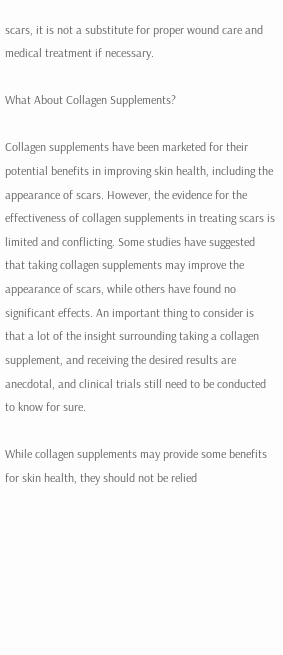scars, it is not a substitute for proper wound care and medical treatment if necessary.

What About Collagen Supplements?

Collagen supplements have been marketed for their potential benefits in improving skin health, including the appearance of scars. However, the evidence for the effectiveness of collagen supplements in treating scars is limited and conflicting. Some studies have suggested that taking collagen supplements may improve the appearance of scars, while others have found no significant effects. An important thing to consider is that a lot of the insight surrounding taking a collagen supplement, and receiving the desired results are anecdotal, and clinical trials still need to be conducted to know for sure.

While collagen supplements may provide some benefits for skin health, they should not be relied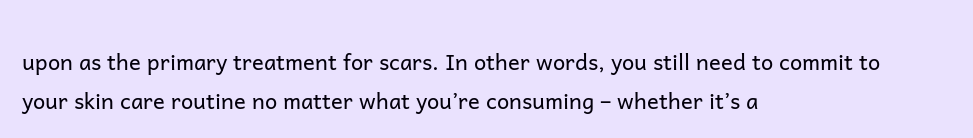upon as the primary treatment for scars. In other words, you still need to commit to your skin care routine no matter what you’re consuming – whether it’s a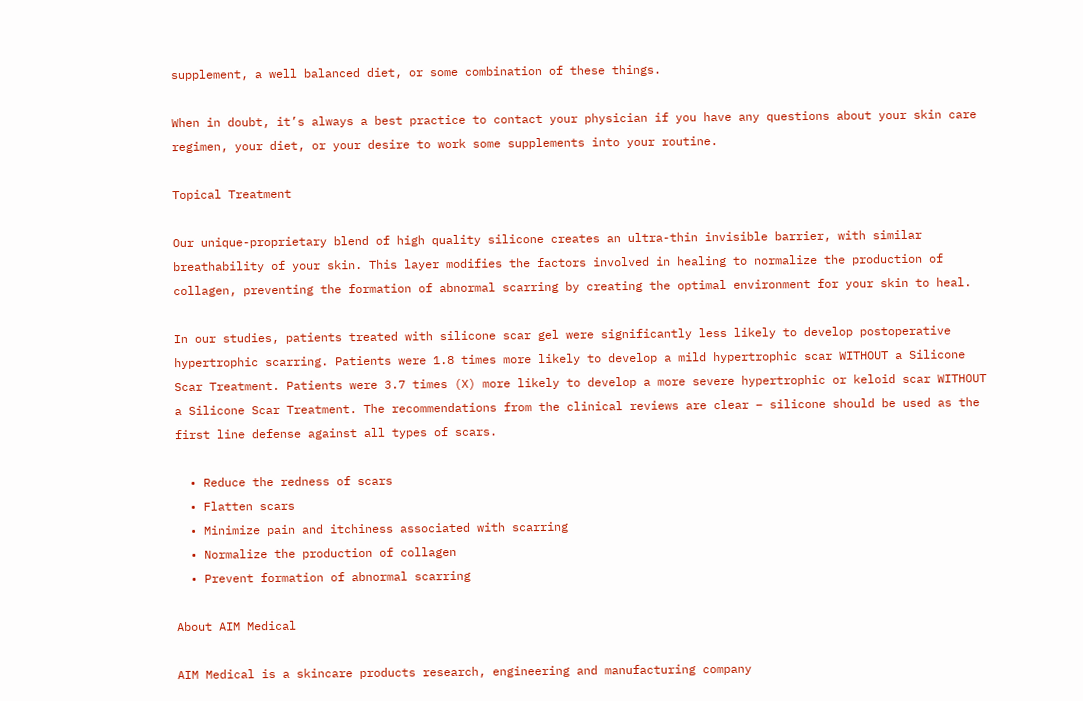supplement, a well balanced diet, or some combination of these things.

When in doubt, it’s always a best practice to contact your physician if you have any questions about your skin care regimen, your diet, or your desire to work some supplements into your routine.

Topical Treatment

Our unique-proprietary blend of high quality silicone creates an ultra-thin invisible barrier, with similar breathability of your skin. This layer modifies the factors involved in healing to normalize the production of collagen, preventing the formation of abnormal scarring by creating the optimal environment for your skin to heal.

In our studies, patients treated with silicone scar gel were significantly less likely to develop postoperative hypertrophic scarring. Patients were 1.8 times more likely to develop a mild hypertrophic scar WITHOUT a Silicone Scar Treatment. Patients were 3.7 times (X) more likely to develop a more severe hypertrophic or keloid scar WITHOUT a Silicone Scar Treatment. The recommendations from the clinical reviews are clear – silicone should be used as the first line defense against all types of scars.

  • Reduce the redness of scars
  • Flatten scars
  • Minimize pain and itchiness associated with scarring
  • Normalize the production of collagen
  • Prevent formation of abnormal scarring

About AIM Medical

AIM Medical is a skincare products research, engineering and manufacturing company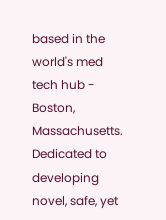based in the world's med tech hub - Boston, Massachusetts. Dedicated to developing novel, safe, yet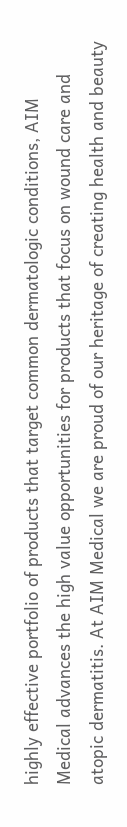highly effective portfolio of products that target common dermatologic conditions, AIM Medical advances the high value opportunities for products that focus on wound care and atopic dermatitis. At AIM Medical we are proud of our heritage of creating health and beauty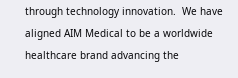through technology innovation.  We have aligned AIM Medical to be a worldwide healthcare brand advancing the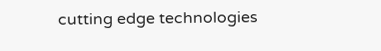cutting edge technologies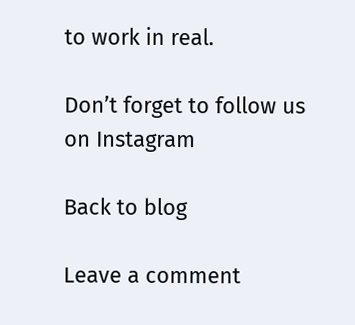to work in real.

Don’t forget to follow us on Instagram

Back to blog

Leave a comment